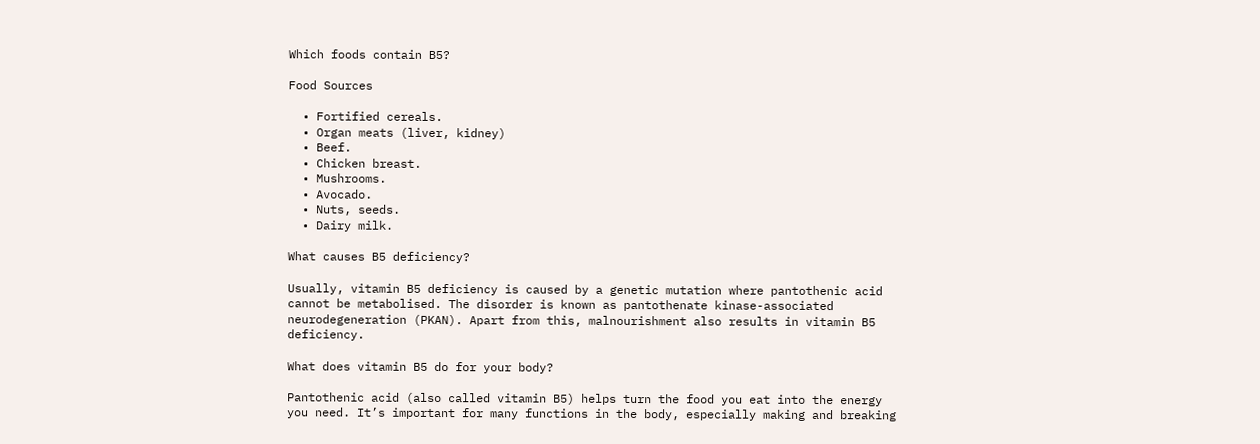Which foods contain B5?

Food Sources

  • Fortified cereals.
  • Organ meats (liver, kidney)
  • Beef.
  • Chicken breast.
  • Mushrooms.
  • Avocado.
  • Nuts, seeds.
  • Dairy milk.

What causes B5 deficiency?

Usually, vitamin B5 deficiency is caused by a genetic mutation where pantothenic acid cannot be metabolised. The disorder is known as pantothenate kinase-associated neurodegeneration (PKAN). Apart from this, malnourishment also results in vitamin B5 deficiency.

What does vitamin B5 do for your body?

Pantothenic acid (also called vitamin B5) helps turn the food you eat into the energy you need. It’s important for many functions in the body, especially making and breaking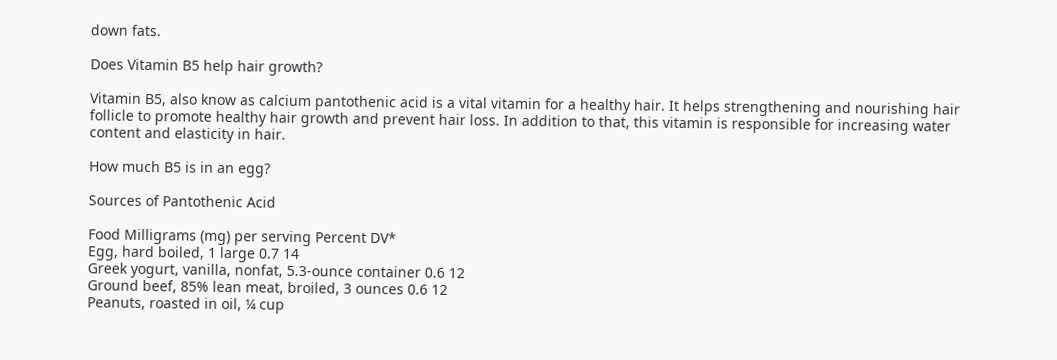down fats.

Does Vitamin B5 help hair growth?

Vitamin B5, also know as calcium pantothenic acid is a vital vitamin for a healthy hair. It helps strengthening and nourishing hair follicle to promote healthy hair growth and prevent hair loss. In addition to that, this vitamin is responsible for increasing water content and elasticity in hair.

How much B5 is in an egg?

Sources of Pantothenic Acid

Food Milligrams (mg) per serving Percent DV*
Egg, hard boiled, 1 large 0.7 14
Greek yogurt, vanilla, nonfat, 5.3-ounce container 0.6 12
Ground beef, 85% lean meat, broiled, 3 ounces 0.6 12
Peanuts, roasted in oil, ¼ cup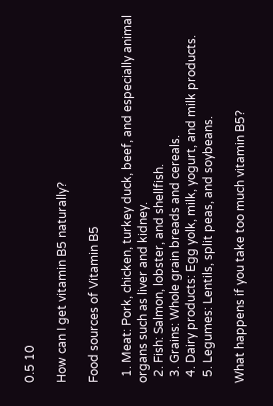0.5 10

How can I get vitamin B5 naturally?

Food sources of Vitamin B5

  1. Meat: Pork, chicken, turkey duck, beef, and especially animal organs such as liver and kidney.
  2. Fish: Salmon, lobster, and shellfish.
  3. Grains: Whole grain breads and cereals.
  4. Dairy products: Egg yolk, milk, yogurt, and milk products.
  5. Legumes: Lentils, split peas, and soybeans.

What happens if you take too much vitamin B5?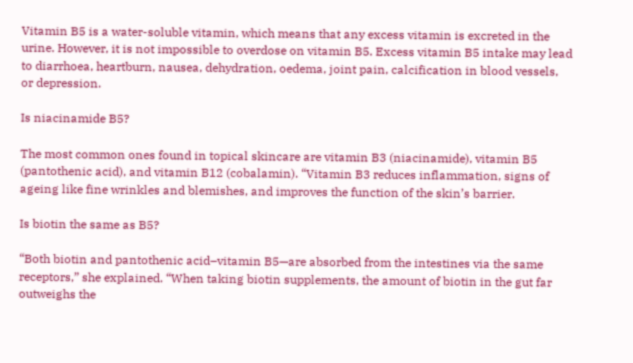Vitamin B5 is a water-soluble vitamin, which means that any excess vitamin is excreted in the urine. However, it is not impossible to overdose on vitamin B5. Excess vitamin B5 intake may lead to diarrhoea, heartburn, nausea, dehydration, oedema, joint pain, calcification in blood vessels, or depression.

Is niacinamide B5?

The most common ones found in topical skincare are vitamin B3 (niacinamide), vitamin B5 (pantothenic acid), and vitamin B12 (cobalamin). “Vitamin B3 reduces inflammation, signs of ageing like fine wrinkles and blemishes, and improves the function of the skin’s barrier.

Is biotin the same as B5?

“Both biotin and pantothenic acid–vitamin B5—are absorbed from the intestines via the same receptors,” she explained. “When taking biotin supplements, the amount of biotin in the gut far outweighs the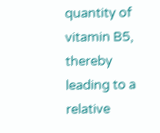quantity of vitamin B5, thereby leading to a relative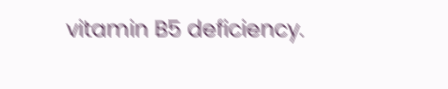vitamin B5 deficiency.